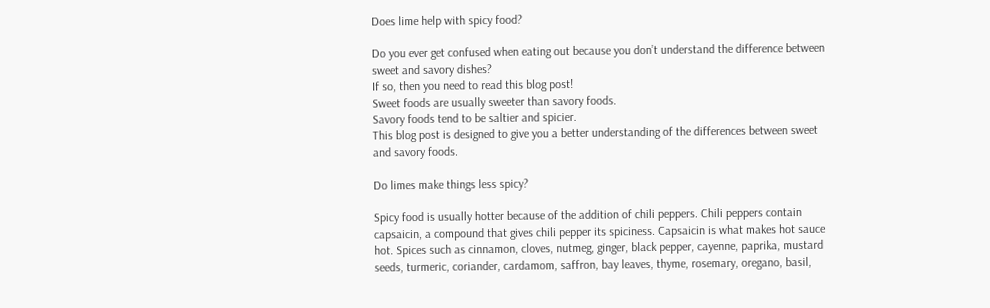Does lime help with spicy food?

Do you ever get confused when eating out because you don’t understand the difference between sweet and savory dishes?
If so, then you need to read this blog post!
Sweet foods are usually sweeter than savory foods.
Savory foods tend to be saltier and spicier.
This blog post is designed to give you a better understanding of the differences between sweet and savory foods.

Do limes make things less spicy?

Spicy food is usually hotter because of the addition of chili peppers. Chili peppers contain capsaicin, a compound that gives chili pepper its spiciness. Capsaicin is what makes hot sauce hot. Spices such as cinnamon, cloves, nutmeg, ginger, black pepper, cayenne, paprika, mustard seeds, turmeric, coriander, cardamom, saffron, bay leaves, thyme, rosemary, oregano, basil,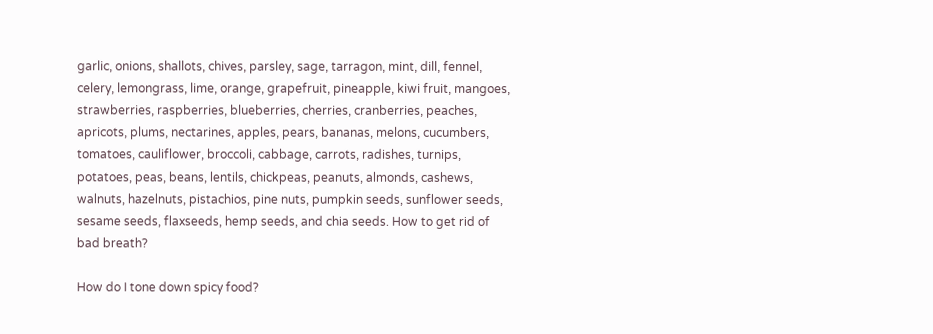garlic, onions, shallots, chives, parsley, sage, tarragon, mint, dill, fennel, celery, lemongrass, lime, orange, grapefruit, pineapple, kiwi fruit, mangoes, strawberries, raspberries, blueberries, cherries, cranberries, peaches, apricots, plums, nectarines, apples, pears, bananas, melons, cucumbers, tomatoes, cauliflower, broccoli, cabbage, carrots, radishes, turnips, potatoes, peas, beans, lentils, chickpeas, peanuts, almonds, cashews, walnuts, hazelnuts, pistachios, pine nuts, pumpkin seeds, sunflower seeds, sesame seeds, flaxseeds, hemp seeds, and chia seeds. How to get rid of bad breath?

How do I tone down spicy food?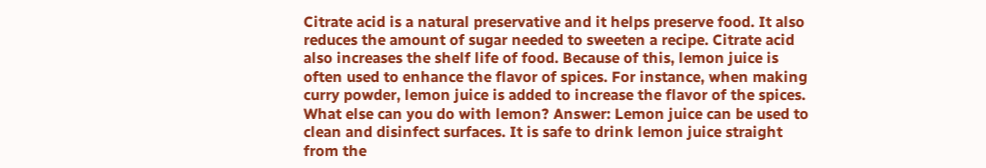Citrate acid is a natural preservative and it helps preserve food. It also reduces the amount of sugar needed to sweeten a recipe. Citrate acid also increases the shelf life of food. Because of this, lemon juice is often used to enhance the flavor of spices. For instance, when making curry powder, lemon juice is added to increase the flavor of the spices. What else can you do with lemon? Answer: Lemon juice can be used to clean and disinfect surfaces. It is safe to drink lemon juice straight from the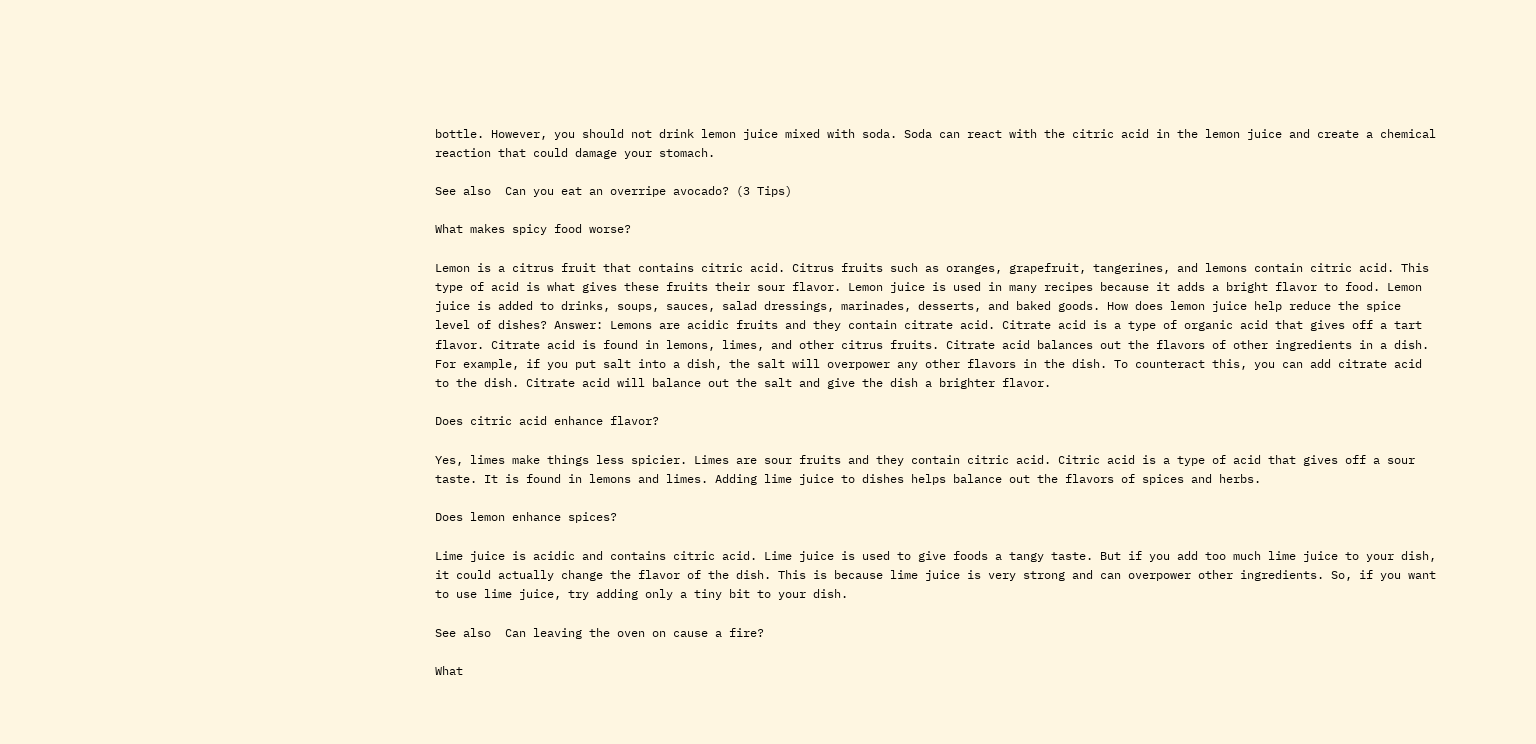bottle. However, you should not drink lemon juice mixed with soda. Soda can react with the citric acid in the lemon juice and create a chemical reaction that could damage your stomach.

See also  Can you eat an overripe avocado? (3 Tips)

What makes spicy food worse?

Lemon is a citrus fruit that contains citric acid. Citrus fruits such as oranges, grapefruit, tangerines, and lemons contain citric acid. This type of acid is what gives these fruits their sour flavor. Lemon juice is used in many recipes because it adds a bright flavor to food. Lemon juice is added to drinks, soups, sauces, salad dressings, marinades, desserts, and baked goods. How does lemon juice help reduce the spice level of dishes? Answer: Lemons are acidic fruits and they contain citrate acid. Citrate acid is a type of organic acid that gives off a tart flavor. Citrate acid is found in lemons, limes, and other citrus fruits. Citrate acid balances out the flavors of other ingredients in a dish. For example, if you put salt into a dish, the salt will overpower any other flavors in the dish. To counteract this, you can add citrate acid to the dish. Citrate acid will balance out the salt and give the dish a brighter flavor.

Does citric acid enhance flavor?

Yes, limes make things less spicier. Limes are sour fruits and they contain citric acid. Citric acid is a type of acid that gives off a sour taste. It is found in lemons and limes. Adding lime juice to dishes helps balance out the flavors of spices and herbs.

Does lemon enhance spices?

Lime juice is acidic and contains citric acid. Lime juice is used to give foods a tangy taste. But if you add too much lime juice to your dish, it could actually change the flavor of the dish. This is because lime juice is very strong and can overpower other ingredients. So, if you want to use lime juice, try adding only a tiny bit to your dish.

See also  Can leaving the oven on cause a fire?

What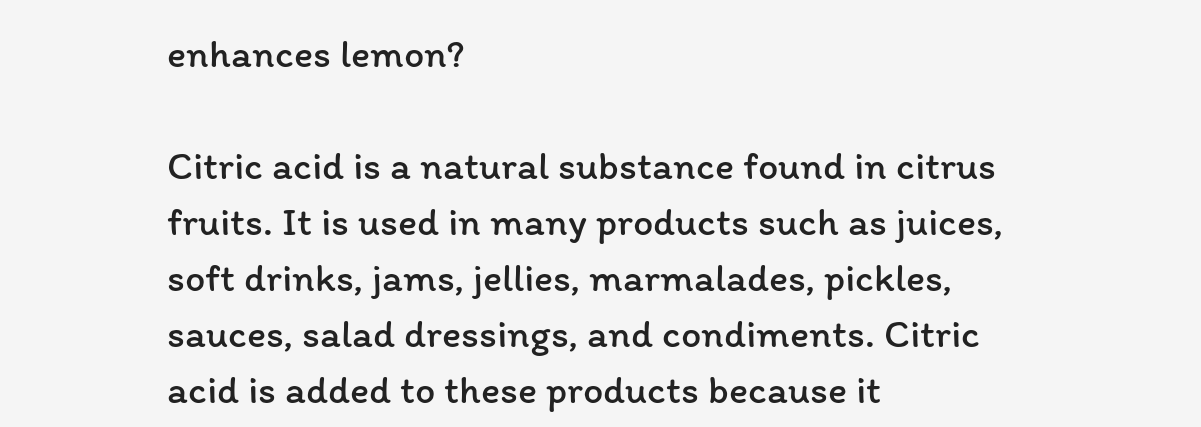enhances lemon?

Citric acid is a natural substance found in citrus fruits. It is used in many products such as juices, soft drinks, jams, jellies, marmalades, pickles, sauces, salad dressings, and condiments. Citric acid is added to these products because it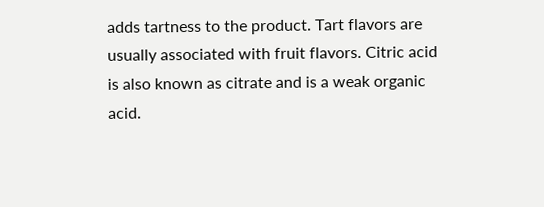adds tartness to the product. Tart flavors are usually associated with fruit flavors. Citric acid is also known as citrate and is a weak organic acid.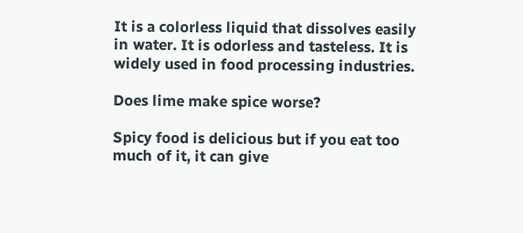It is a colorless liquid that dissolves easily in water. It is odorless and tasteless. It is widely used in food processing industries.

Does lime make spice worse?

Spicy food is delicious but if you eat too much of it, it can give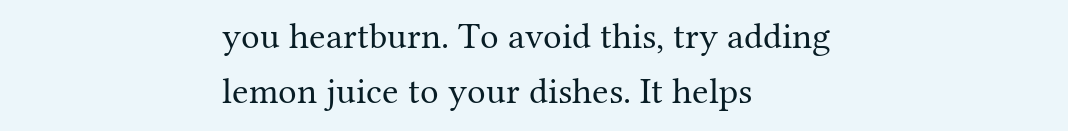you heartburn. To avoid this, try adding lemon juice to your dishes. It helps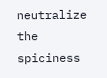neutralize the spiciness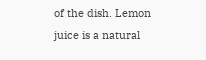of the dish. Lemon juice is a natural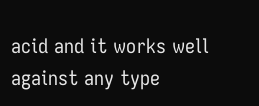acid and it works well against any type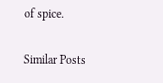of spice.

Similar Posts